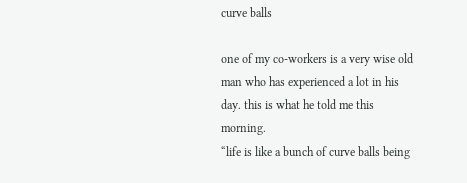curve balls

one of my co-workers is a very wise old man who has experienced a lot in his day. this is what he told me this morning.
“life is like a bunch of curve balls being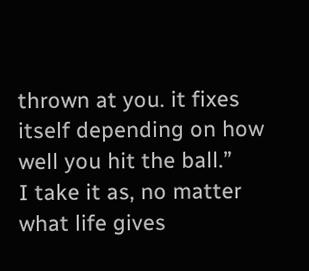thrown at you. it fixes itself depending on how well you hit the ball.”
I take it as, no matter what life gives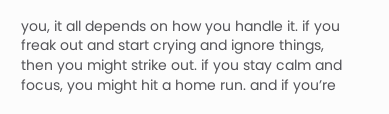you, it all depends on how you handle it. if you freak out and start crying and ignore things, then you might strike out. if you stay calm and focus, you might hit a home run. and if you’re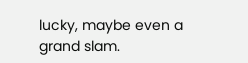lucky, maybe even a grand slam.